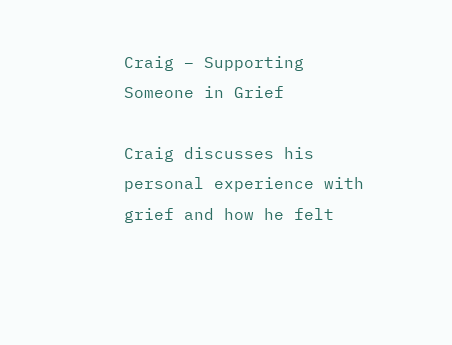Craig – Supporting Someone in Grief

Craig discusses his personal experience with grief and how he felt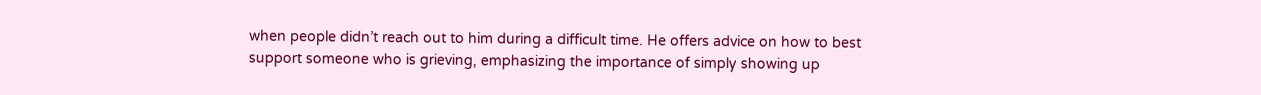when people didn’t reach out to him during a difficult time. He offers advice on how to best support someone who is grieving, emphasizing the importance of simply showing up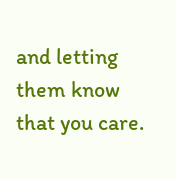and letting them know that you care.